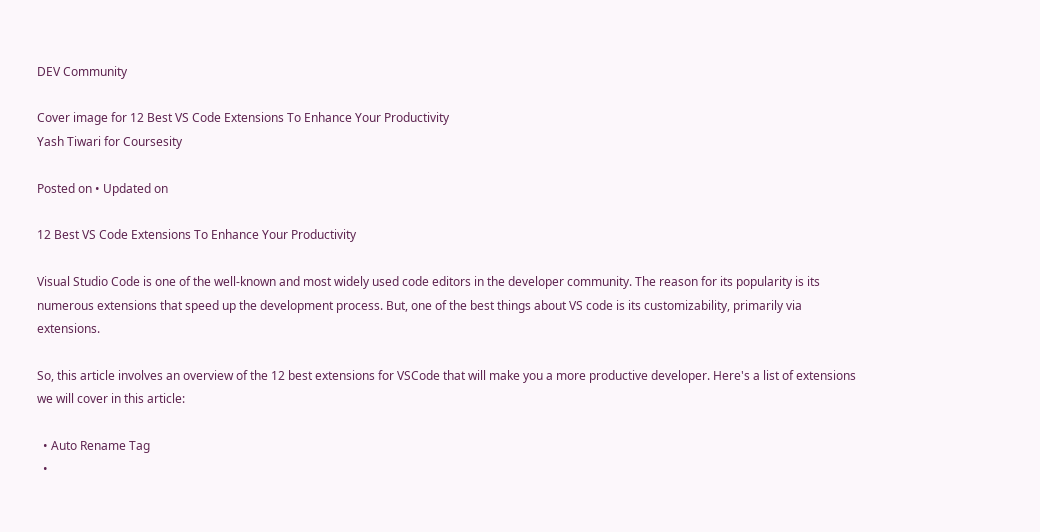DEV Community

Cover image for 12 Best VS Code Extensions To Enhance Your Productivity
Yash Tiwari for Coursesity

Posted on • Updated on

12 Best VS Code Extensions To Enhance Your Productivity

Visual Studio Code is one of the well-known and most widely used code editors in the developer community. The reason for its popularity is its numerous extensions that speed up the development process. But, one of the best things about VS code is its customizability, primarily via extensions.

So, this article involves an overview of the 12 best extensions for VSCode that will make you a more productive developer. Here's a list of extensions we will cover in this article:

  • Auto Rename Tag
  •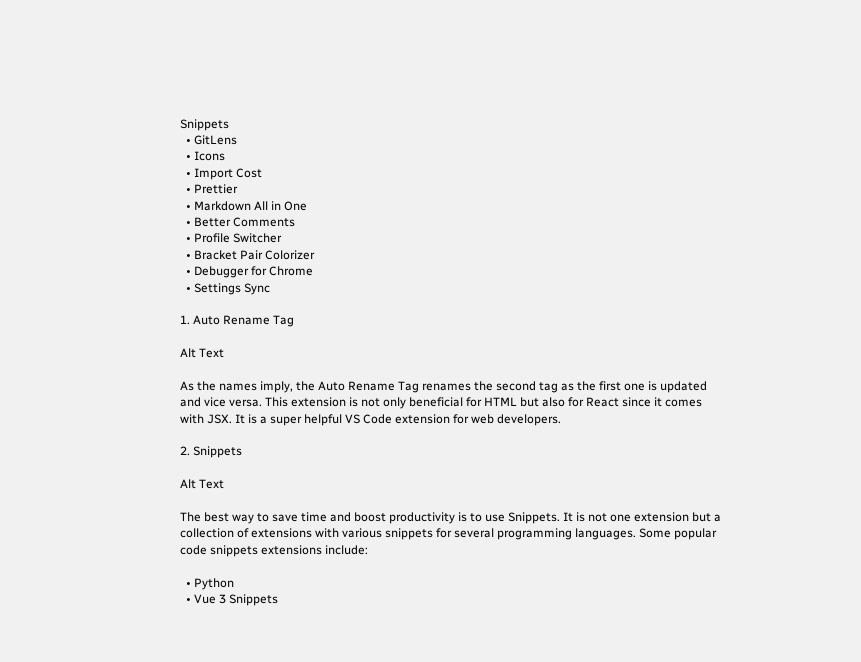Snippets
  • GitLens
  • Icons
  • Import Cost
  • Prettier
  • Markdown All in One
  • Better Comments
  • Profile Switcher
  • Bracket Pair Colorizer
  • Debugger for Chrome
  • Settings Sync

1. Auto Rename Tag

Alt Text

As the names imply, the Auto Rename Tag renames the second tag as the first one is updated and vice versa. This extension is not only beneficial for HTML but also for React since it comes with JSX. It is a super helpful VS Code extension for web developers.

2. Snippets

Alt Text

The best way to save time and boost productivity is to use Snippets. It is not one extension but a collection of extensions with various snippets for several programming languages. Some popular code snippets extensions include:

  • Python
  • Vue 3 Snippets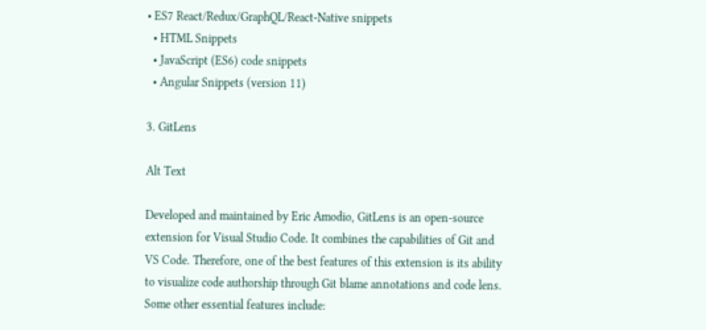• ES7 React/Redux/GraphQL/React-Native snippets
  • HTML Snippets
  • JavaScript (ES6) code snippets
  • Angular Snippets (version 11)

3. GitLens

Alt Text

Developed and maintained by Eric Amodio, GitLens is an open-source extension for Visual Studio Code. It combines the capabilities of Git and VS Code. Therefore, one of the best features of this extension is its ability to visualize code authorship through Git blame annotations and code lens. Some other essential features include: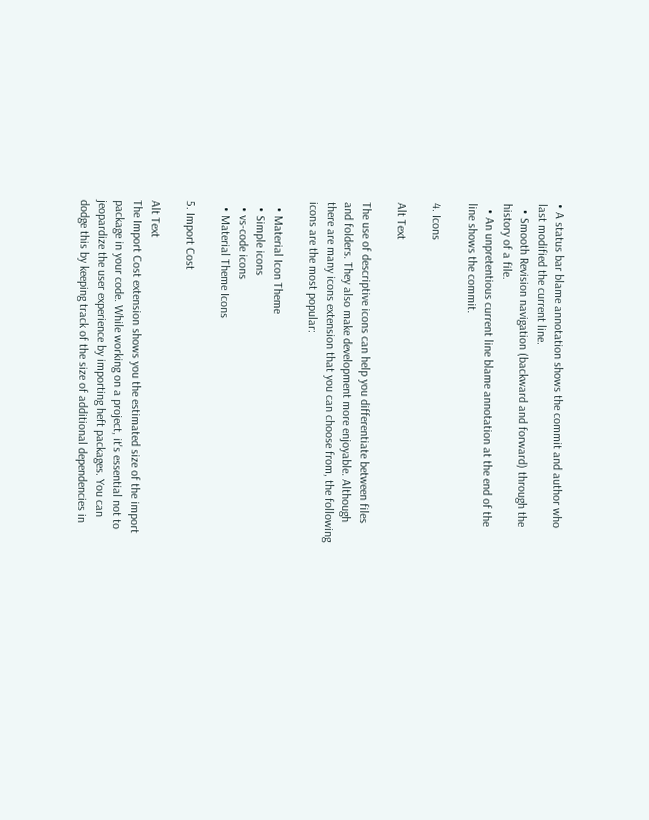• A status bar blame annotation shows the commit and author who last modified the current line.
  • Smooth Revision navigation (backward and forward) through the history of a file.
  • An unpretentious current line blame annotation at the end of the line shows the commit.

4. Icons

Alt Text

The use of descriptive icons can help you differentiate between files and folders. They also make development more enjoyable. Although there are many icons extension that you can choose from, the following icons are the most popular:

  • Material Icon Theme
  • Simple icons
  • vs-code icons
  • Material Theme Icons

5. Import Cost

Alt Text
The Import Cost extension shows you the estimated size of the import package in your code. While working on a project, it's essential not to jeopardize the user experience by importing heft packages. You can dodge this by keeping track of the size of additional dependencies in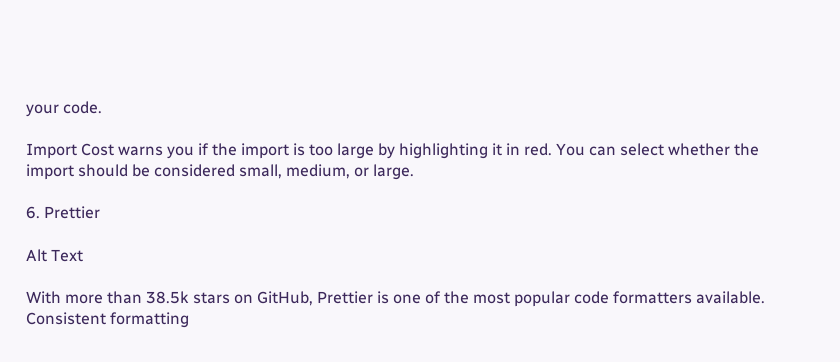your code.

Import Cost warns you if the import is too large by highlighting it in red. You can select whether the import should be considered small, medium, or large.

6. Prettier

Alt Text

With more than 38.5k stars on GitHub, Prettier is one of the most popular code formatters available. Consistent formatting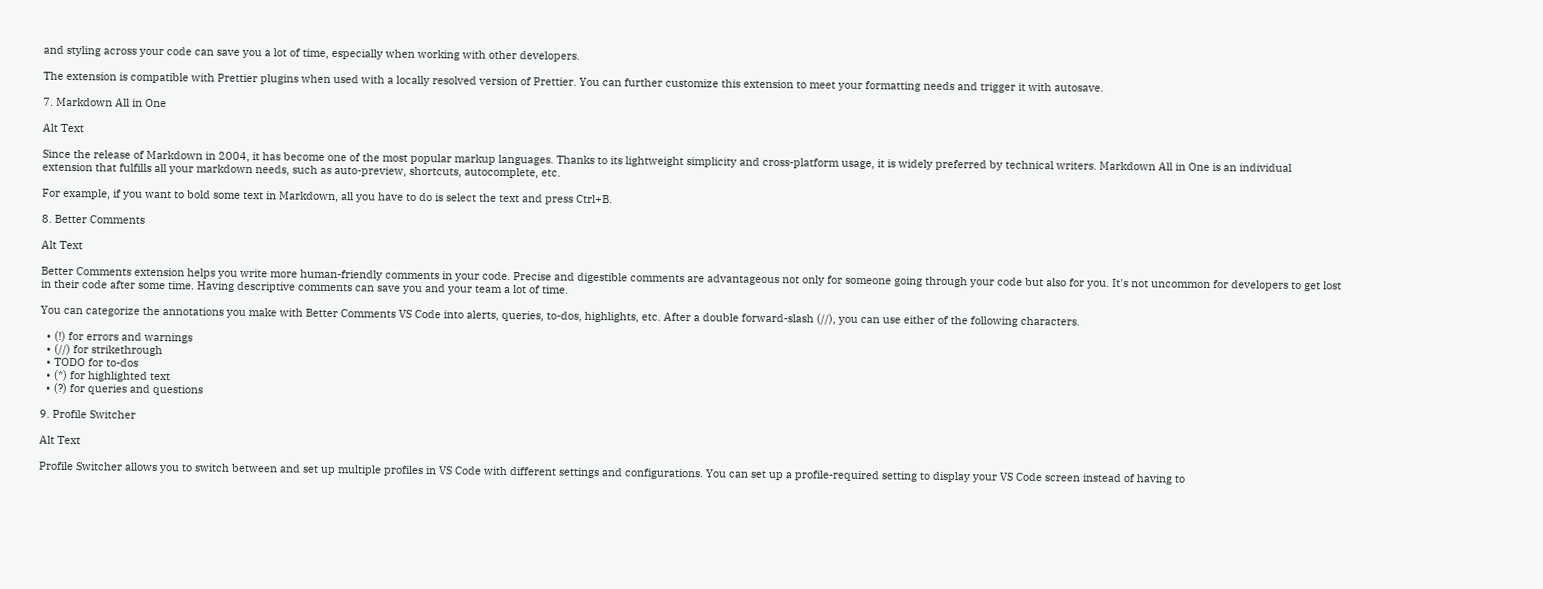and styling across your code can save you a lot of time, especially when working with other developers.

The extension is compatible with Prettier plugins when used with a locally resolved version of Prettier. You can further customize this extension to meet your formatting needs and trigger it with autosave.

7. Markdown All in One

Alt Text

Since the release of Markdown in 2004, it has become one of the most popular markup languages. Thanks to its lightweight simplicity and cross-platform usage, it is widely preferred by technical writers. Markdown All in One is an individual extension that fulfills all your markdown needs, such as auto-preview, shortcuts, autocomplete, etc.

For example, if you want to bold some text in Markdown, all you have to do is select the text and press Ctrl+B.

8. Better Comments

Alt Text

Better Comments extension helps you write more human-friendly comments in your code. Precise and digestible comments are advantageous not only for someone going through your code but also for you. It's not uncommon for developers to get lost in their code after some time. Having descriptive comments can save you and your team a lot of time.

You can categorize the annotations you make with Better Comments VS Code into alerts, queries, to-dos, highlights, etc. After a double forward-slash (//), you can use either of the following characters.

  • (!) for errors and warnings
  • (//) for strikethrough
  • TODO for to-dos
  • (*) for highlighted text
  • (?) for queries and questions

9. Profile Switcher

Alt Text

Profile Switcher allows you to switch between and set up multiple profiles in VS Code with different settings and configurations. You can set up a profile-required setting to display your VS Code screen instead of having to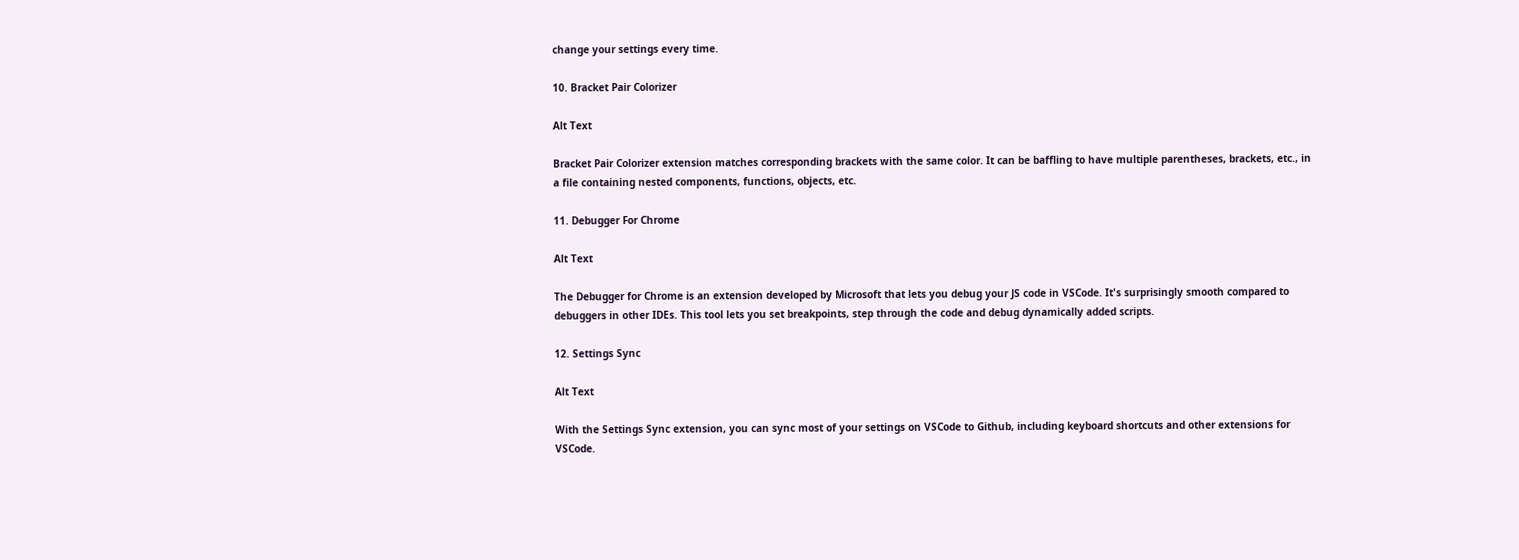change your settings every time.

10. Bracket Pair Colorizer

Alt Text

Bracket Pair Colorizer extension matches corresponding brackets with the same color. It can be baffling to have multiple parentheses, brackets, etc., in a file containing nested components, functions, objects, etc.

11. Debugger For Chrome

Alt Text

The Debugger for Chrome is an extension developed by Microsoft that lets you debug your JS code in VSCode. It's surprisingly smooth compared to debuggers in other IDEs. This tool lets you set breakpoints, step through the code and debug dynamically added scripts.

12. Settings Sync

Alt Text

With the Settings Sync extension, you can sync most of your settings on VSCode to Github, including keyboard shortcuts and other extensions for VSCode.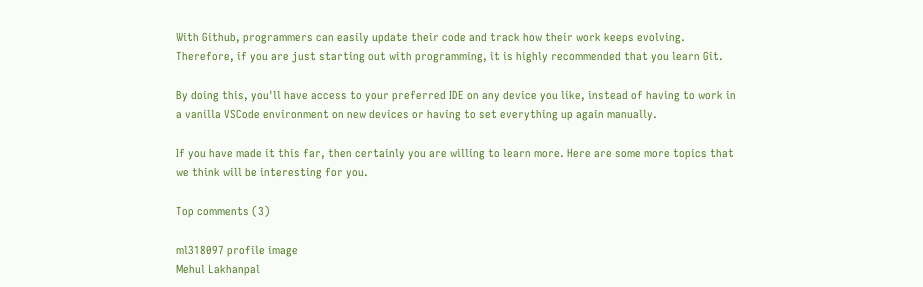With Github, programmers can easily update their code and track how their work keeps evolving. Therefore, if you are just starting out with programming, it is highly recommended that you learn Git.

By doing this, you'll have access to your preferred IDE on any device you like, instead of having to work in a vanilla VSCode environment on new devices or having to set everything up again manually.

If you have made it this far, then certainly you are willing to learn more. Here are some more topics that we think will be interesting for you.

Top comments (3)

ml318097 profile image
Mehul Lakhanpal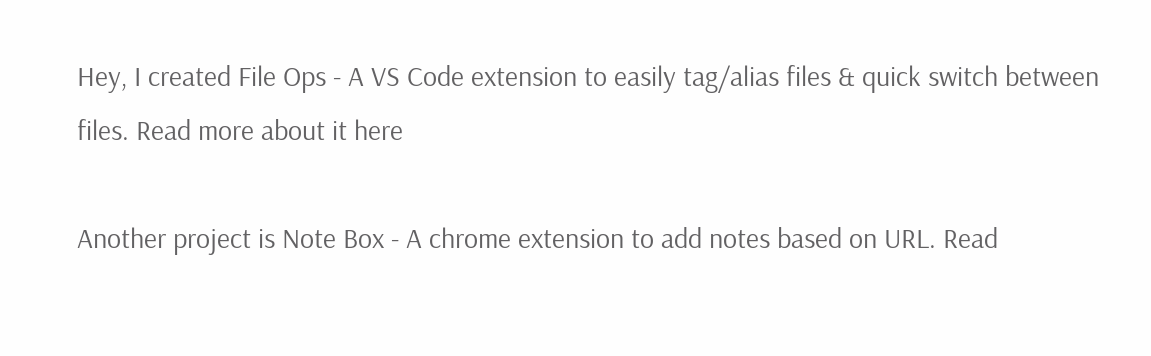Hey, I created File Ops - A VS Code extension to easily tag/alias files & quick switch between files. Read more about it here

Another project is Note Box - A chrome extension to add notes based on URL. Read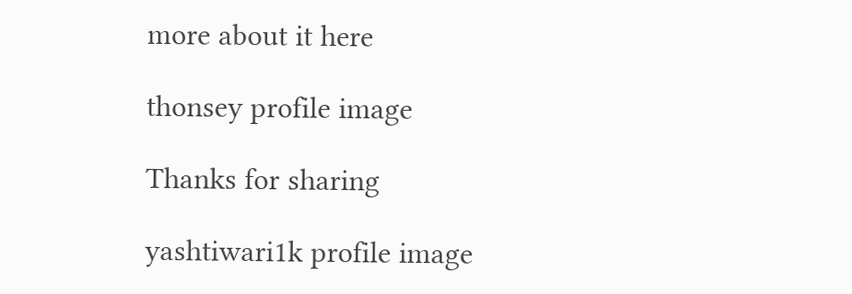more about it here

thonsey profile image

Thanks for sharing

yashtiwari1k profile image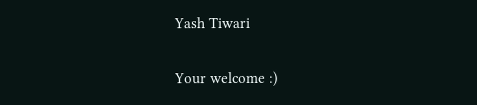Yash Tiwari

Your welcome :)